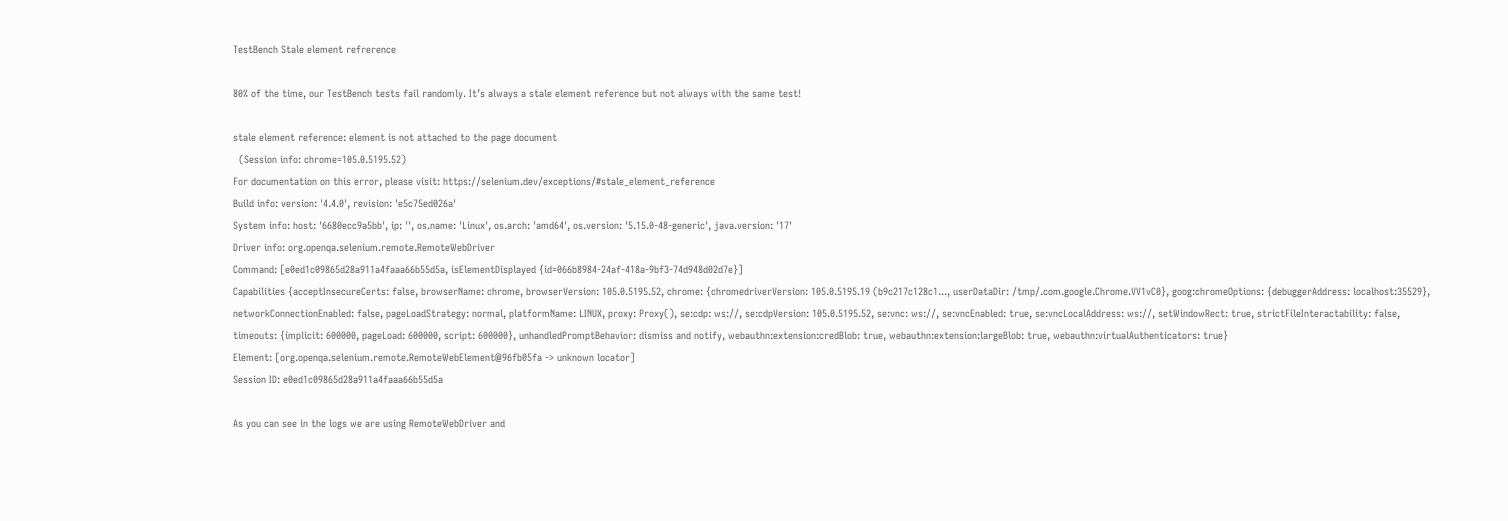TestBench Stale element refrerence

80% of the time, our TestBench tests fail randomly. It’s always a stale element reference but not always with the same test!

stale element reference: element is not attached to the page document
  (Session info: chrome=105.0.5195.52)
For documentation on this error, please visit: https://selenium.dev/exceptions/#stale_element_reference
Build info: version: '4.4.0', revision: 'e5c75ed026a'
System info: host: '6680ecc9a5bb', ip: '', os.name: 'Linux', os.arch: 'amd64', os.version: '5.15.0-48-generic', java.version: '17'
Driver info: org.openqa.selenium.remote.RemoteWebDriver
Command: [e0ed1c09865d28a911a4faaa66b55d5a, isElementDisplayed {id=066b8984-24af-418a-9bf3-74d948d02d7e}]
Capabilities {acceptInsecureCerts: false, browserName: chrome, browserVersion: 105.0.5195.52, chrome: {chromedriverVersion: 105.0.5195.19 (b9c217c128c1..., userDataDir: /tmp/.com.google.Chrome.VV1vC0}, goog:chromeOptions: {debuggerAddress: localhost:35529}, networkConnectionEnabled: false, pageLoadStrategy: normal, platformName: LINUX, proxy: Proxy(), se:cdp: ws://, se:cdpVersion: 105.0.5195.52, se:vnc: ws://, se:vncEnabled: true, se:vncLocalAddress: ws://, setWindowRect: true, strictFileInteractability: false, timeouts: {implicit: 600000, pageLoad: 600000, script: 600000}, unhandledPromptBehavior: dismiss and notify, webauthn:extension:credBlob: true, webauthn:extension:largeBlob: true, webauthn:virtualAuthenticators: true}
Element: [org.openqa.selenium.remote.RemoteWebElement@96fb05fa -> unknown locator]
Session ID: e0ed1c09865d28a911a4faaa66b55d5a

As you can see in the logs we are using RemoteWebDriver and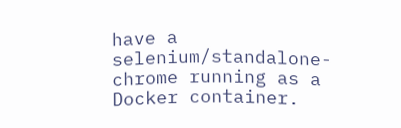have a selenium/standalone-chrome running as a Docker container.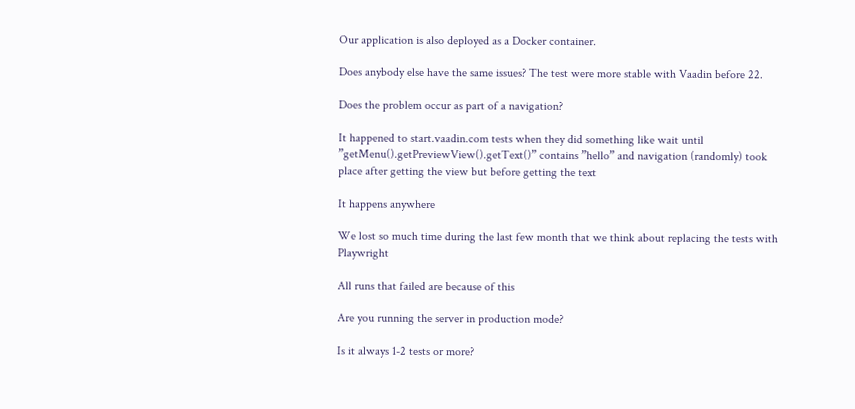Our application is also deployed as a Docker container.

Does anybody else have the same issues? The test were more stable with Vaadin before 22.

Does the problem occur as part of a navigation?

It happened to start.vaadin.com tests when they did something like wait until ”getMenu().getPreviewView().getText()” contains ”hello” and navigation (randomly) took place after getting the view but before getting the text

It happens anywhere

We lost so much time during the last few month that we think about replacing the tests with Playwright

All runs that failed are because of this

Are you running the server in production mode?

Is it always 1-2 tests or more?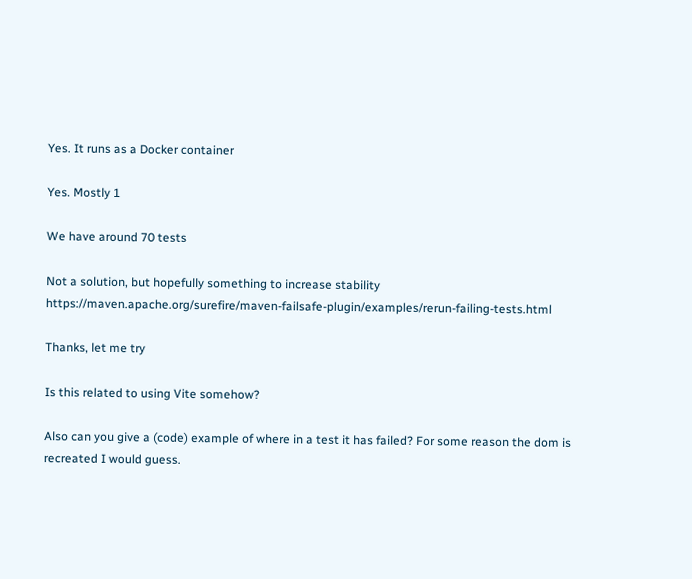Yes. It runs as a Docker container

Yes. Mostly 1

We have around 70 tests

Not a solution, but hopefully something to increase stability https://maven.apache.org/surefire/maven-failsafe-plugin/examples/rerun-failing-tests.html

Thanks, let me try

Is this related to using Vite somehow?

Also can you give a (code) example of where in a test it has failed? For some reason the dom is recreated I would guess.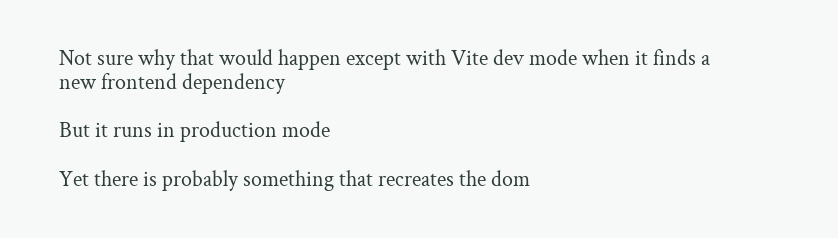Not sure why that would happen except with Vite dev mode when it finds a new frontend dependency

But it runs in production mode

Yet there is probably something that recreates the dom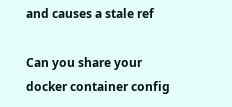and causes a stale ref

Can you share your docker container config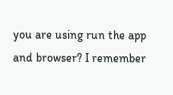you are using run the app and browser? I remember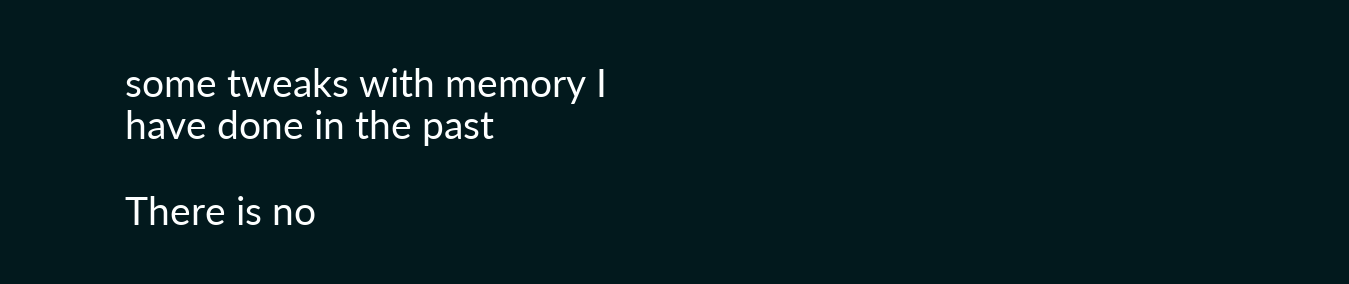some tweaks with memory I have done in the past

There is no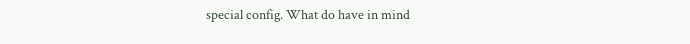special config. What do have in mind